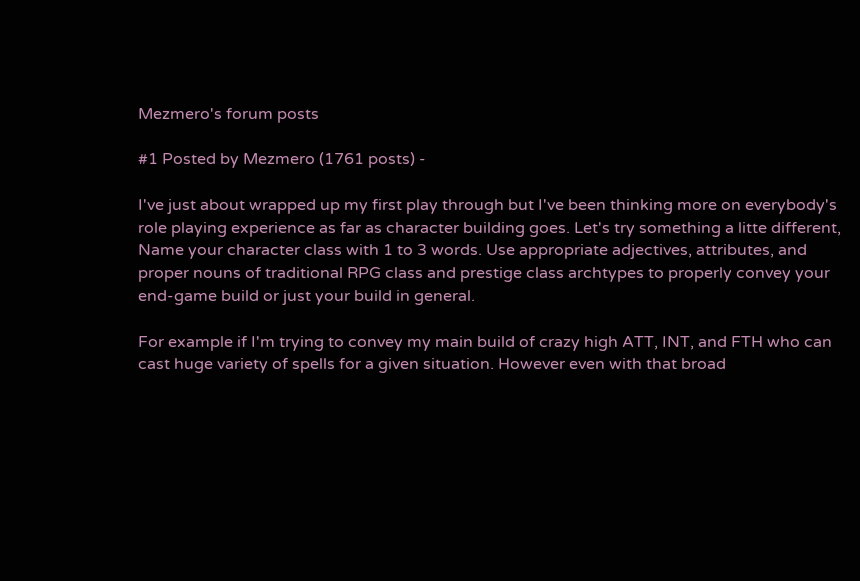Mezmero's forum posts

#1 Posted by Mezmero (1761 posts) -

I've just about wrapped up my first play through but I've been thinking more on everybody's role playing experience as far as character building goes. Let's try something a litte different, Name your character class with 1 to 3 words. Use appropriate adjectives, attributes, and proper nouns of traditional RPG class and prestige class archtypes to properly convey your end-game build or just your build in general.

For example if I'm trying to convey my main build of crazy high ATT, INT, and FTH who can cast huge variety of spells for a given situation. However even with that broad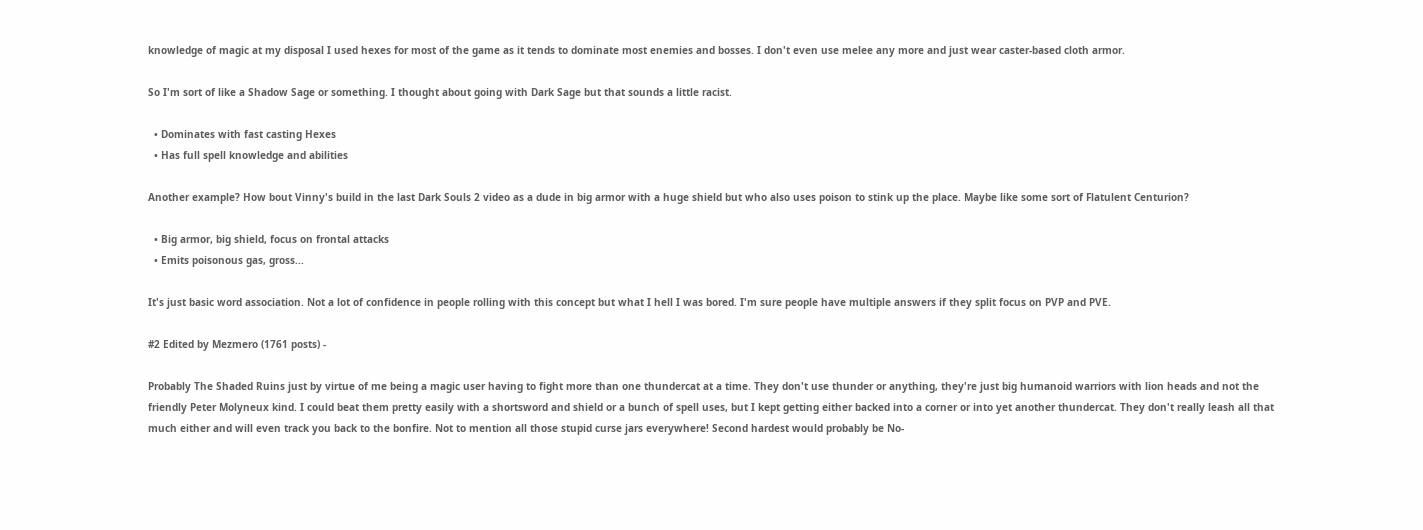knowledge of magic at my disposal I used hexes for most of the game as it tends to dominate most enemies and bosses. I don't even use melee any more and just wear caster-based cloth armor.

So I'm sort of like a Shadow Sage or something. I thought about going with Dark Sage but that sounds a little racist.

  • Dominates with fast casting Hexes
  • Has full spell knowledge and abilities

Another example? How bout Vinny's build in the last Dark Souls 2 video as a dude in big armor with a huge shield but who also uses poison to stink up the place. Maybe like some sort of Flatulent Centurion?

  • Big armor, big shield, focus on frontal attacks
  • Emits poisonous gas, gross...

It's just basic word association. Not a lot of confidence in people rolling with this concept but what I hell I was bored. I'm sure people have multiple answers if they split focus on PVP and PVE.

#2 Edited by Mezmero (1761 posts) -

Probably The Shaded Ruins just by virtue of me being a magic user having to fight more than one thundercat at a time. They don't use thunder or anything, they're just big humanoid warriors with lion heads and not the friendly Peter Molyneux kind. I could beat them pretty easily with a shortsword and shield or a bunch of spell uses, but I kept getting either backed into a corner or into yet another thundercat. They don't really leash all that much either and will even track you back to the bonfire. Not to mention all those stupid curse jars everywhere! Second hardest would probably be No-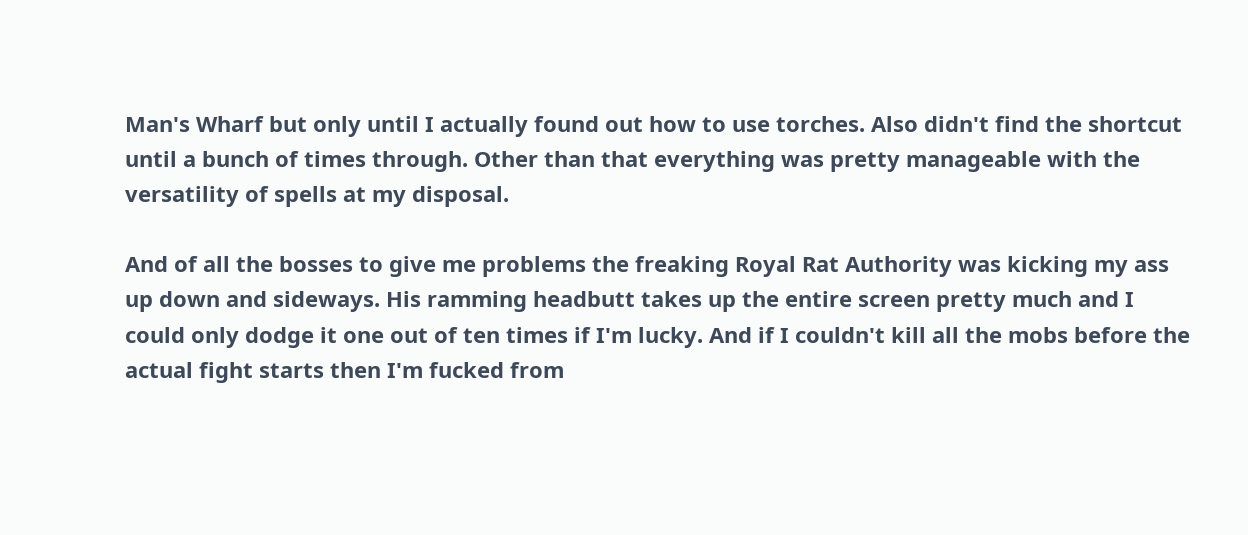Man's Wharf but only until I actually found out how to use torches. Also didn't find the shortcut until a bunch of times through. Other than that everything was pretty manageable with the versatility of spells at my disposal.

And of all the bosses to give me problems the freaking Royal Rat Authority was kicking my ass up down and sideways. His ramming headbutt takes up the entire screen pretty much and I could only dodge it one out of ten times if I'm lucky. And if I couldn't kill all the mobs before the actual fight starts then I'm fucked from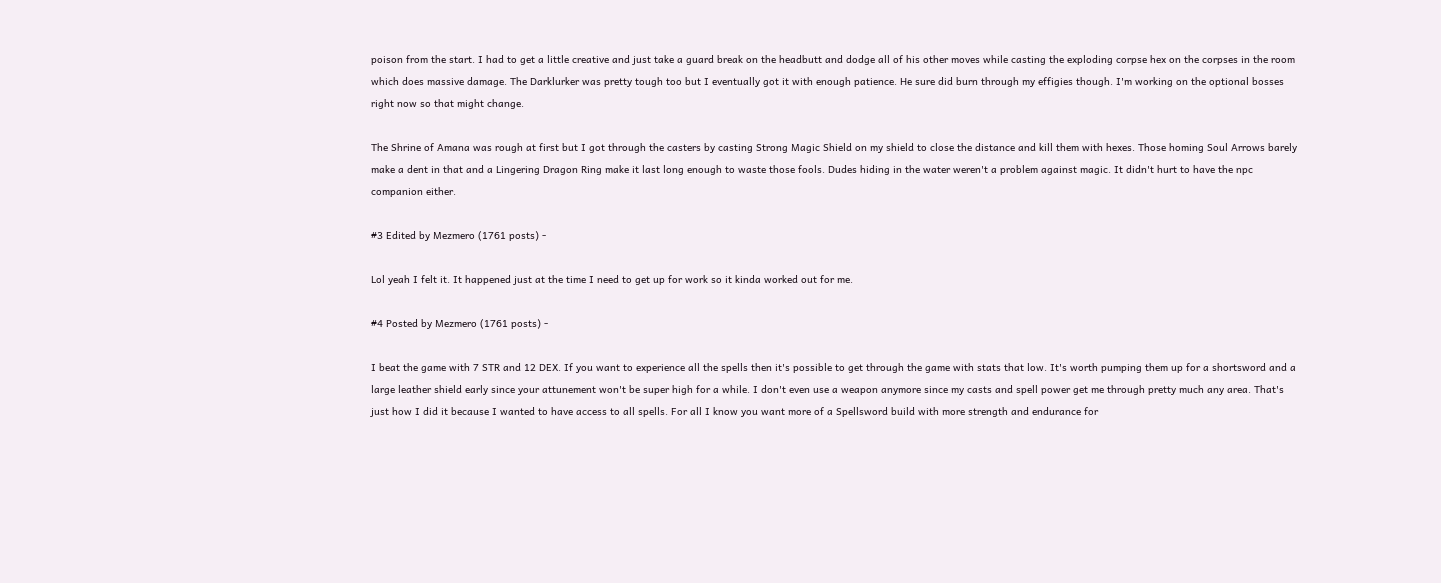poison from the start. I had to get a little creative and just take a guard break on the headbutt and dodge all of his other moves while casting the exploding corpse hex on the corpses in the room which does massive damage. The Darklurker was pretty tough too but I eventually got it with enough patience. He sure did burn through my effigies though. I'm working on the optional bosses right now so that might change.

The Shrine of Amana was rough at first but I got through the casters by casting Strong Magic Shield on my shield to close the distance and kill them with hexes. Those homing Soul Arrows barely make a dent in that and a Lingering Dragon Ring make it last long enough to waste those fools. Dudes hiding in the water weren't a problem against magic. It didn't hurt to have the npc companion either.

#3 Edited by Mezmero (1761 posts) -

Lol yeah I felt it. It happened just at the time I need to get up for work so it kinda worked out for me.

#4 Posted by Mezmero (1761 posts) -

I beat the game with 7 STR and 12 DEX. If you want to experience all the spells then it's possible to get through the game with stats that low. It's worth pumping them up for a shortsword and a large leather shield early since your attunement won't be super high for a while. I don't even use a weapon anymore since my casts and spell power get me through pretty much any area. That's just how I did it because I wanted to have access to all spells. For all I know you want more of a Spellsword build with more strength and endurance for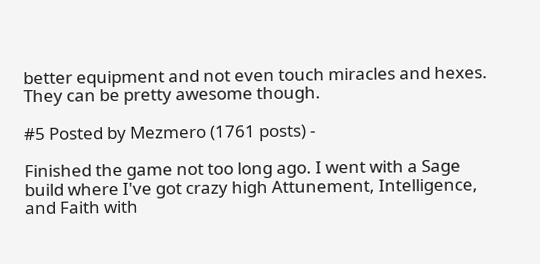better equipment and not even touch miracles and hexes. They can be pretty awesome though.

#5 Posted by Mezmero (1761 posts) -

Finished the game not too long ago. I went with a Sage build where I've got crazy high Attunement, Intelligence, and Faith with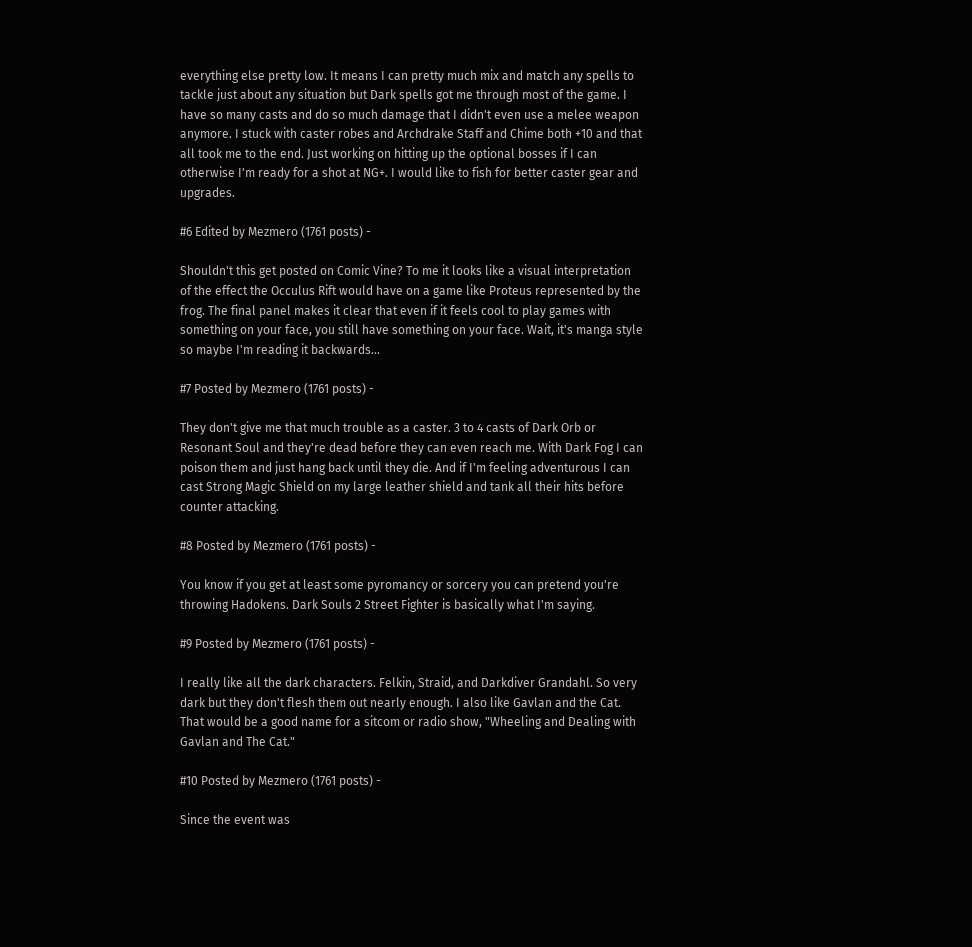everything else pretty low. It means I can pretty much mix and match any spells to tackle just about any situation but Dark spells got me through most of the game. I have so many casts and do so much damage that I didn't even use a melee weapon anymore. I stuck with caster robes and Archdrake Staff and Chime both +10 and that all took me to the end. Just working on hitting up the optional bosses if I can otherwise I'm ready for a shot at NG+. I would like to fish for better caster gear and upgrades.

#6 Edited by Mezmero (1761 posts) -

Shouldn't this get posted on Comic Vine? To me it looks like a visual interpretation of the effect the Occulus Rift would have on a game like Proteus represented by the frog. The final panel makes it clear that even if it feels cool to play games with something on your face, you still have something on your face. Wait, it's manga style so maybe I'm reading it backwards...

#7 Posted by Mezmero (1761 posts) -

They don't give me that much trouble as a caster. 3 to 4 casts of Dark Orb or Resonant Soul and they're dead before they can even reach me. With Dark Fog I can poison them and just hang back until they die. And if I'm feeling adventurous I can cast Strong Magic Shield on my large leather shield and tank all their hits before counter attacking.

#8 Posted by Mezmero (1761 posts) -

You know if you get at least some pyromancy or sorcery you can pretend you're throwing Hadokens. Dark Souls 2 Street Fighter is basically what I'm saying.

#9 Posted by Mezmero (1761 posts) -

I really like all the dark characters. Felkin, Straid, and Darkdiver Grandahl. So very dark but they don't flesh them out nearly enough. I also like Gavlan and the Cat. That would be a good name for a sitcom or radio show, "Wheeling and Dealing with Gavlan and The Cat."

#10 Posted by Mezmero (1761 posts) -

Since the event was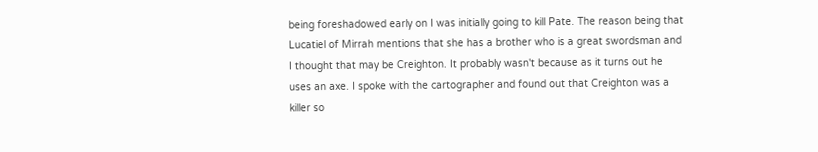being foreshadowed early on I was initially going to kill Pate. The reason being that Lucatiel of Mirrah mentions that she has a brother who is a great swordsman and I thought that may be Creighton. It probably wasn't because as it turns out he uses an axe. I spoke with the cartographer and found out that Creighton was a killer so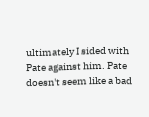ultimately I sided with Pate against him. Pate doesn't seem like a bad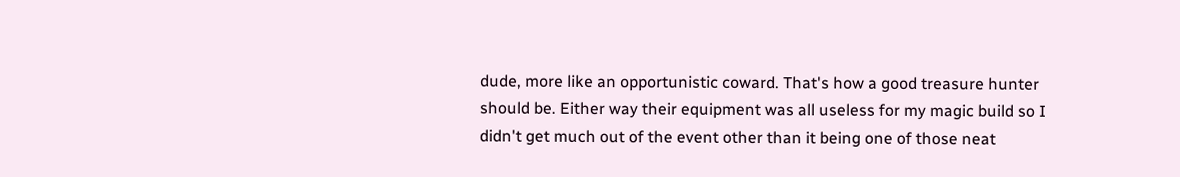dude, more like an opportunistic coward. That's how a good treasure hunter should be. Either way their equipment was all useless for my magic build so I didn't get much out of the event other than it being one of those neat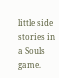little side stories in a Souls game.